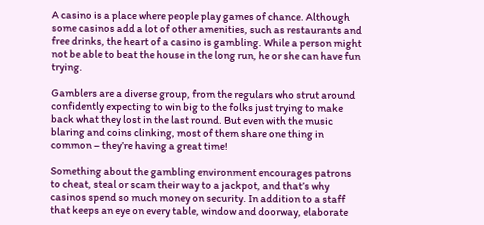A casino is a place where people play games of chance. Although some casinos add a lot of other amenities, such as restaurants and free drinks, the heart of a casino is gambling. While a person might not be able to beat the house in the long run, he or she can have fun trying.

Gamblers are a diverse group, from the regulars who strut around confidently expecting to win big to the folks just trying to make back what they lost in the last round. But even with the music blaring and coins clinking, most of them share one thing in common – they’re having a great time!

Something about the gambling environment encourages patrons to cheat, steal or scam their way to a jackpot, and that’s why casinos spend so much money on security. In addition to a staff that keeps an eye on every table, window and doorway, elaborate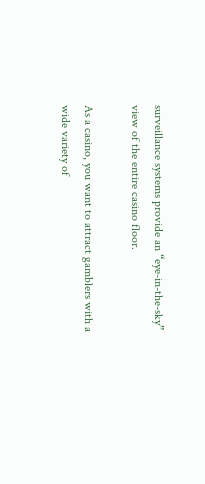surveillance systems provide an “eye-in-the-sky” view of the entire casino floor.

As a casino, you want to attract gamblers with a wide variety of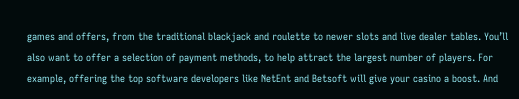games and offers, from the traditional blackjack and roulette to newer slots and live dealer tables. You’ll also want to offer a selection of payment methods, to help attract the largest number of players. For example, offering the top software developers like NetEnt and Betsoft will give your casino a boost. And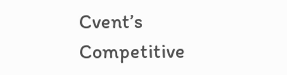Cvent’s Competitive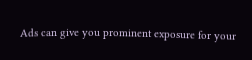Ads can give you prominent exposure for your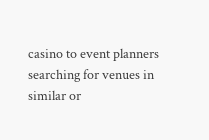casino to event planners searching for venues in similar or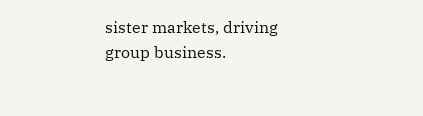sister markets, driving group business.